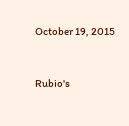October 19, 2015


Rubio's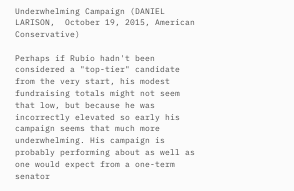Underwhelming Campaign (DANIEL LARISON,  October 19, 2015, American Conservative)

Perhaps if Rubio hadn't been considered a "top-tier" candidate from the very start, his modest fundraising totals might not seem that low, but because he was incorrectly elevated so early his campaign seems that much more underwhelming. His campaign is probably performing about as well as one would expect from a one-term senator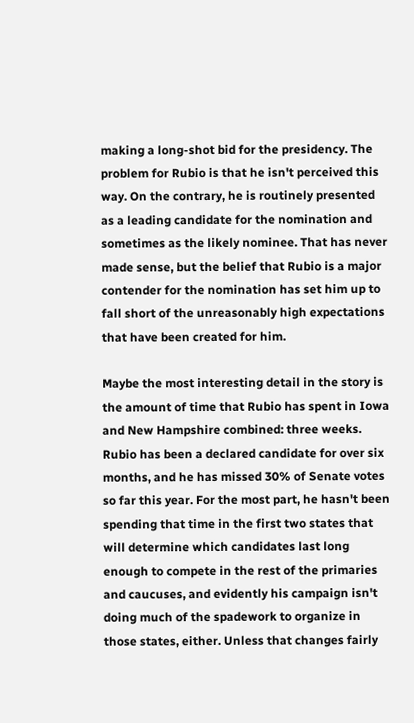making a long-shot bid for the presidency. The problem for Rubio is that he isn't perceived this way. On the contrary, he is routinely presented as a leading candidate for the nomination and sometimes as the likely nominee. That has never made sense, but the belief that Rubio is a major contender for the nomination has set him up to fall short of the unreasonably high expectations that have been created for him.

Maybe the most interesting detail in the story is the amount of time that Rubio has spent in Iowa and New Hampshire combined: three weeks. Rubio has been a declared candidate for over six months, and he has missed 30% of Senate votes so far this year. For the most part, he hasn't been spending that time in the first two states that will determine which candidates last long enough to compete in the rest of the primaries and caucuses, and evidently his campaign isn't doing much of the spadework to organize in those states, either. Unless that changes fairly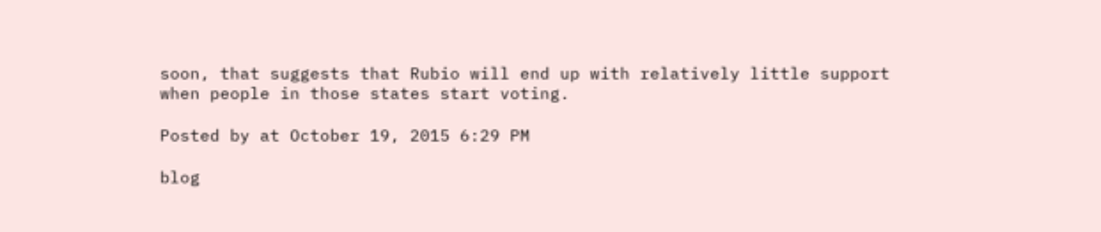soon, that suggests that Rubio will end up with relatively little support when people in those states start voting.

Posted by at October 19, 2015 6:29 PM

blog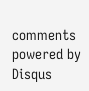comments powered by Disqus